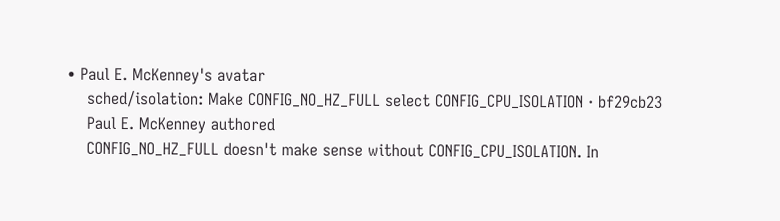• Paul E. McKenney's avatar
    sched/isolation: Make CONFIG_NO_HZ_FULL select CONFIG_CPU_ISOLATION · bf29cb23
    Paul E. McKenney authored
    CONFIG_NO_HZ_FULL doesn't make sense without CONFIG_CPU_ISOLATION. In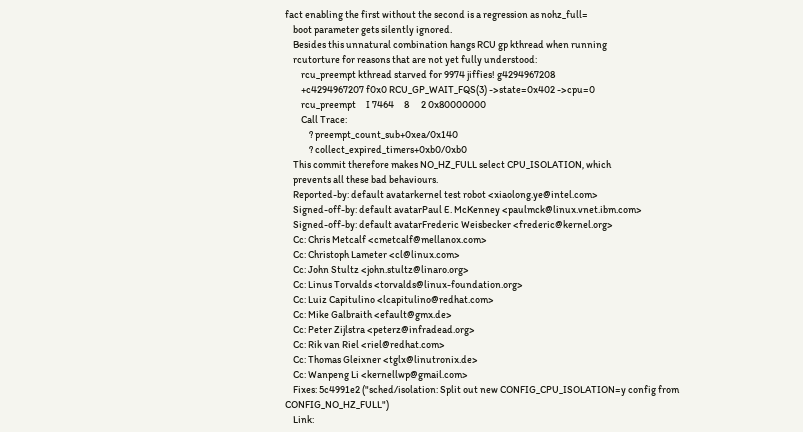fact enabling the first without the second is a regression as nohz_full=
    boot parameter gets silently ignored.
    Besides this unnatural combination hangs RCU gp kthread when running
    rcutorture for reasons that are not yet fully understood:
        rcu_preempt kthread starved for 9974 jiffies! g4294967208
        +c4294967207 f0x0 RCU_GP_WAIT_FQS(3) ->state=0x402 ->cpu=0
        rcu_preempt     I 7464     8      2 0x80000000
        Call Trace:
            ? preempt_count_sub+0xea/0x140
            ? collect_expired_timers+0xb0/0xb0
    This commit therefore makes NO_HZ_FULL select CPU_ISOLATION, which
    prevents all these bad behaviours.
    Reported-by: default avatarkernel test robot <xiaolong.ye@intel.com>
    Signed-off-by: default avatarPaul E. McKenney <paulmck@linux.vnet.ibm.com>
    Signed-off-by: default avatarFrederic Weisbecker <frederic@kernel.org>
    Cc: Chris Metcalf <cmetcalf@mellanox.com>
    Cc: Christoph Lameter <cl@linux.com>
    Cc: John Stultz <john.stultz@linaro.org>
    Cc: Linus Torvalds <torvalds@linux-foundation.org>
    Cc: Luiz Capitulino <lcapitulino@redhat.com>
    Cc: Mike Galbraith <efault@gmx.de>
    Cc: Peter Zijlstra <peterz@infradead.org>
    Cc: Rik van Riel <riel@redhat.com>
    Cc: Thomas Gleixner <tglx@linutronix.de>
    Cc: Wanpeng Li <kernellwp@gmail.com>
    Fixes: 5c4991e2 ("sched/isolation: Split out new CONFIG_CPU_ISOLATION=y config from CONFIG_NO_HZ_FULL")
    Link: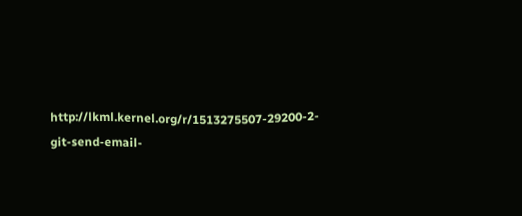http://lkml.kernel.org/r/1513275507-29200-2-git-send-email-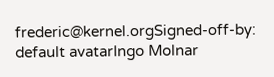frederic@kernel.orgSigned-off-by: default avatarIngo Molnar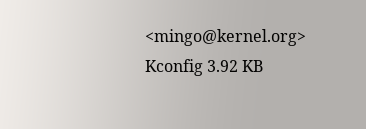<mingo@kernel.org>
Kconfig 3.92 KB